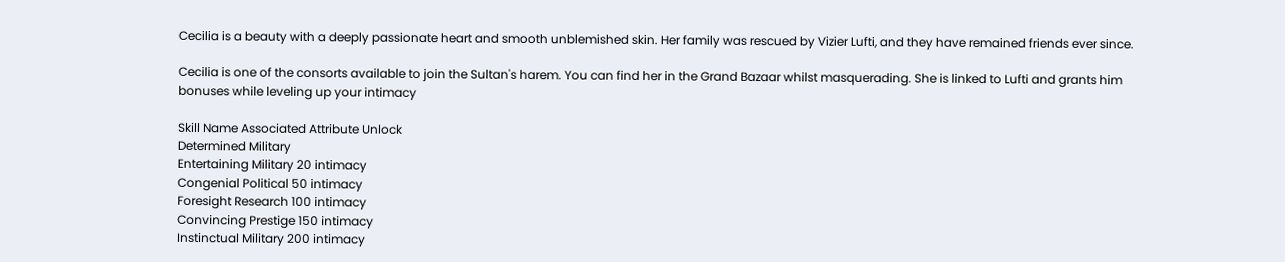Cecilia is a beauty with a deeply passionate heart and smooth unblemished skin. Her family was rescued by Vizier Lufti, and they have remained friends ever since.

Cecilia is one of the consorts available to join the Sultan's harem. You can find her in the Grand Bazaar whilst masquerading. She is linked to Lufti and grants him bonuses while leveling up your intimacy

Skill Name Associated Attribute Unlock
Determined Military
Entertaining Military 20 intimacy
Congenial Political 50 intimacy
Foresight Research 100 intimacy
Convincing Prestige 150 intimacy
Instinctual Military 200 intimacy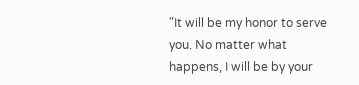"It will be my honor to serve you. No matter what happens, I will be by your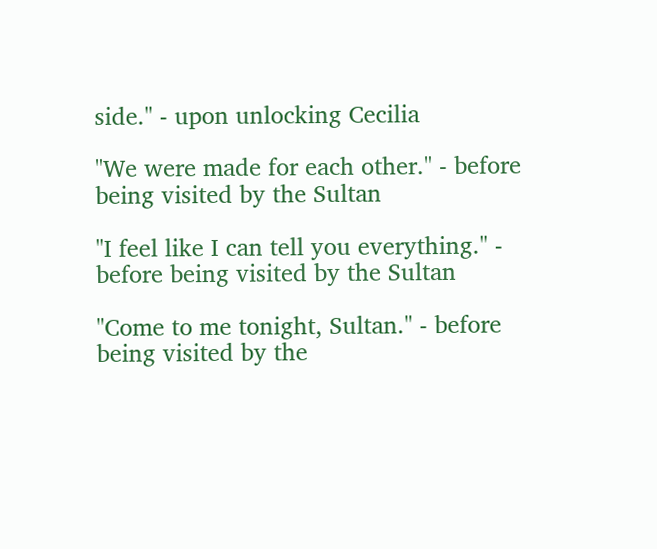side." - upon unlocking Cecilia

"We were made for each other." - before being visited by the Sultan

"I feel like I can tell you everything." - before being visited by the Sultan

"Come to me tonight, Sultan." - before being visited by the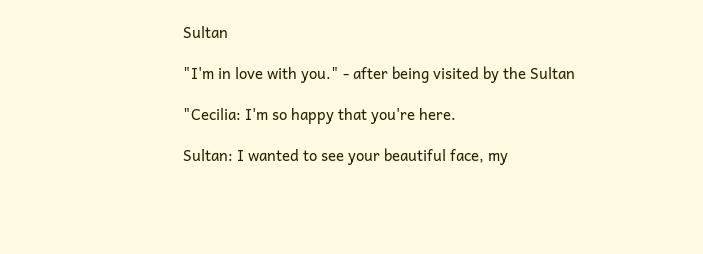Sultan

"I'm in love with you." - after being visited by the Sultan

"Cecilia: I'm so happy that you're here.

Sultan: I wanted to see your beautiful face, my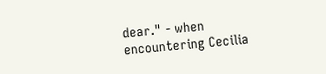dear." - when encountering Cecilia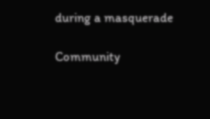during a masquerade

Community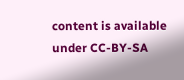content is available under CC-BY-SA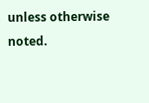unless otherwise noted.